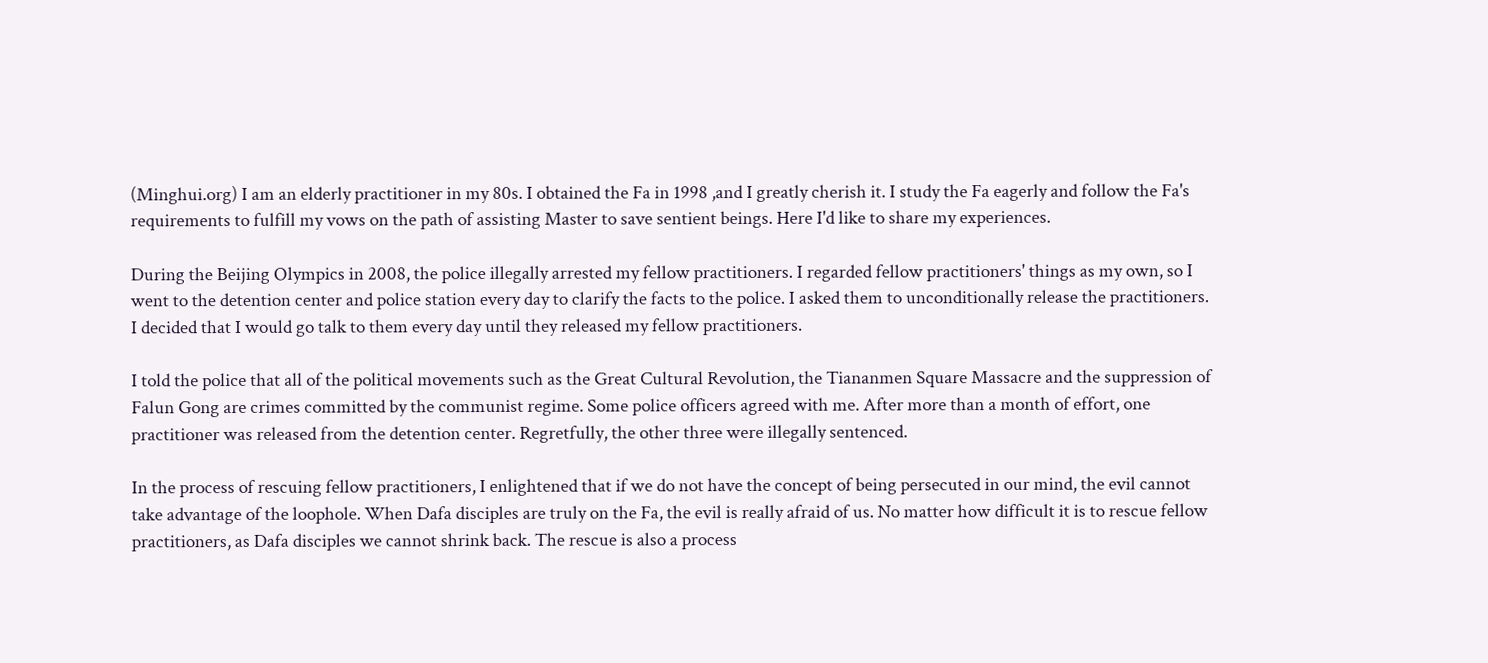(Minghui.org) I am an elderly practitioner in my 80s. I obtained the Fa in 1998 ,and I greatly cherish it. I study the Fa eagerly and follow the Fa's requirements to fulfill my vows on the path of assisting Master to save sentient beings. Here I'd like to share my experiences.

During the Beijing Olympics in 2008, the police illegally arrested my fellow practitioners. I regarded fellow practitioners' things as my own, so I went to the detention center and police station every day to clarify the facts to the police. I asked them to unconditionally release the practitioners. I decided that I would go talk to them every day until they released my fellow practitioners.

I told the police that all of the political movements such as the Great Cultural Revolution, the Tiananmen Square Massacre and the suppression of Falun Gong are crimes committed by the communist regime. Some police officers agreed with me. After more than a month of effort, one practitioner was released from the detention center. Regretfully, the other three were illegally sentenced.

In the process of rescuing fellow practitioners, I enlightened that if we do not have the concept of being persecuted in our mind, the evil cannot take advantage of the loophole. When Dafa disciples are truly on the Fa, the evil is really afraid of us. No matter how difficult it is to rescue fellow practitioners, as Dafa disciples we cannot shrink back. The rescue is also a process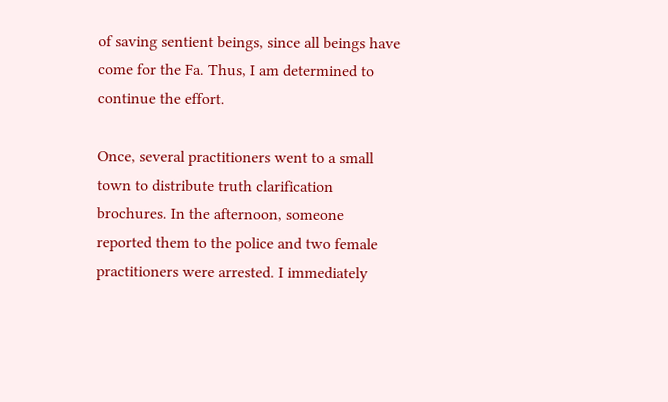of saving sentient beings, since all beings have come for the Fa. Thus, I am determined to continue the effort.

Once, several practitioners went to a small town to distribute truth clarification brochures. In the afternoon, someone reported them to the police and two female practitioners were arrested. I immediately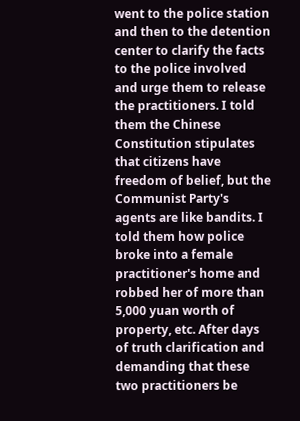went to the police station and then to the detention center to clarify the facts to the police involved and urge them to release the practitioners. I told them the Chinese Constitution stipulates that citizens have freedom of belief, but the Communist Party's agents are like bandits. I told them how police broke into a female practitioner's home and robbed her of more than 5,000 yuan worth of property, etc. After days of truth clarification and demanding that these two practitioners be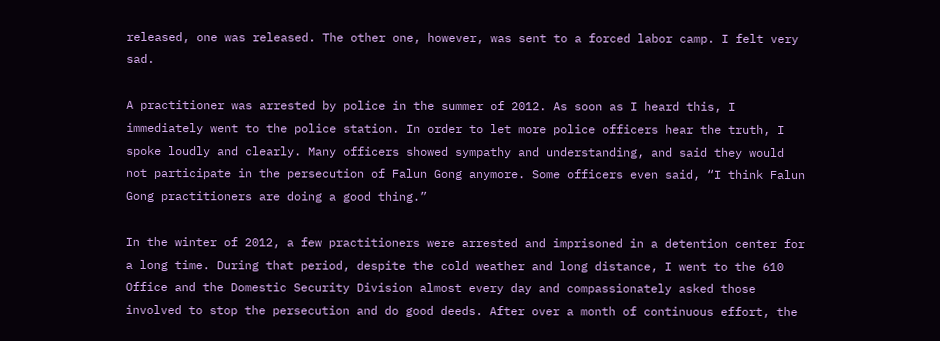released, one was released. The other one, however, was sent to a forced labor camp. I felt very sad.

A practitioner was arrested by police in the summer of 2012. As soon as I heard this, I immediately went to the police station. In order to let more police officers hear the truth, I spoke loudly and clearly. Many officers showed sympathy and understanding, and said they would not participate in the persecution of Falun Gong anymore. Some officers even said, “I think Falun Gong practitioners are doing a good thing.”

In the winter of 2012, a few practitioners were arrested and imprisoned in a detention center for a long time. During that period, despite the cold weather and long distance, I went to the 610 Office and the Domestic Security Division almost every day and compassionately asked those involved to stop the persecution and do good deeds. After over a month of continuous effort, the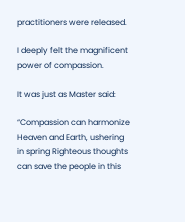practitioners were released.

I deeply felt the magnificent power of compassion.

It was just as Master said:

“Compassion can harmonize Heaven and Earth, ushering in spring Righteous thoughts can save the people in this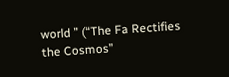world ” (“The Fa Rectifies the Cosmos”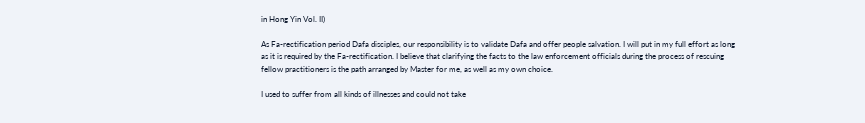in Hong Yin Vol. II)

As Fa-rectification period Dafa disciples, our responsibility is to validate Dafa and offer people salvation. I will put in my full effort as long as it is required by the Fa-rectification. I believe that clarifying the facts to the law enforcement officials during the process of rescuing fellow practitioners is the path arranged by Master for me, as well as my own choice.

I used to suffer from all kinds of illnesses and could not take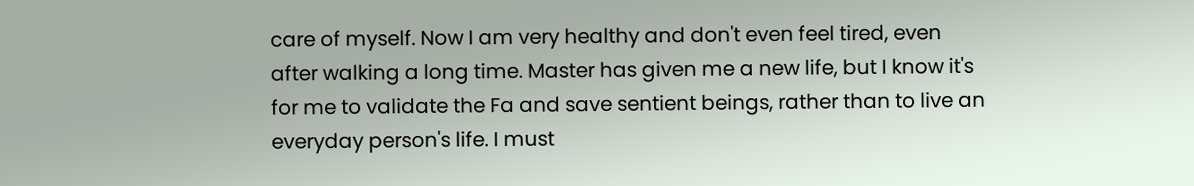care of myself. Now I am very healthy and don't even feel tired, even after walking a long time. Master has given me a new life, but I know it's for me to validate the Fa and save sentient beings, rather than to live an everyday person's life. I must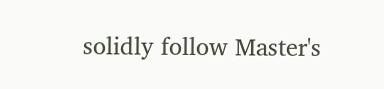solidly follow Master's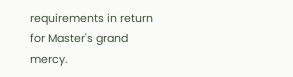requirements in return for Master's grand mercy.